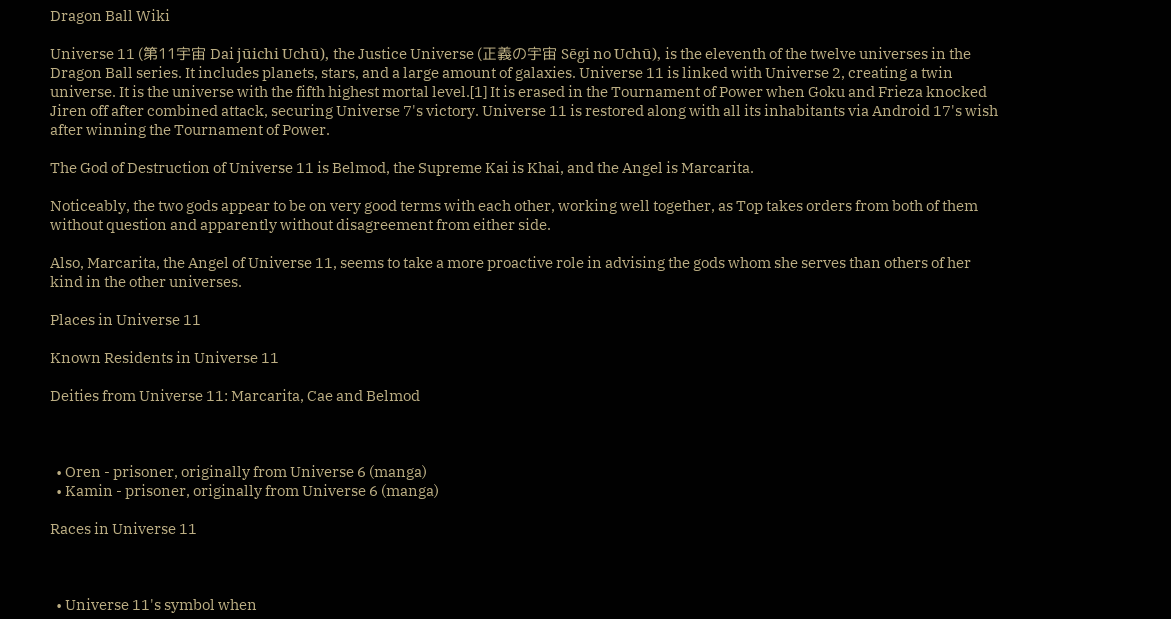Dragon Ball Wiki

Universe 11 (第11宇宙 Dai jūichi Uchū), the Justice Universe (正義の宇宙 Sēgi no Uchū), is the eleventh of the twelve universes in the Dragon Ball series. It includes planets, stars, and a large amount of galaxies. Universe 11 is linked with Universe 2, creating a twin universe. It is the universe with the fifth highest mortal level.[1] It is erased in the Tournament of Power when Goku and Frieza knocked Jiren off after combined attack, securing Universe 7's victory. Universe 11 is restored along with all its inhabitants via Android 17's wish after winning the Tournament of Power.

The God of Destruction of Universe 11 is Belmod, the Supreme Kai is Khai, and the Angel is Marcarita.

Noticeably, the two gods appear to be on very good terms with each other, working well together, as Top takes orders from both of them without question and apparently without disagreement from either side.

Also, Marcarita, the Angel of Universe 11, seems to take a more proactive role in advising the gods whom she serves than others of her kind in the other universes.

Places in Universe 11

Known Residents in Universe 11

Deities from Universe 11: Marcarita, Cae and Belmod



  • Oren - prisoner, originally from Universe 6 (manga)
  • Kamin - prisoner, originally from Universe 6 (manga)

Races in Universe 11



  • Universe 11's symbol when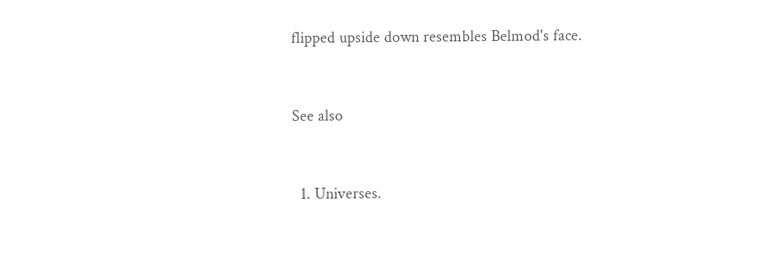flipped upside down resembles Belmod's face.


See also


  1. Universes.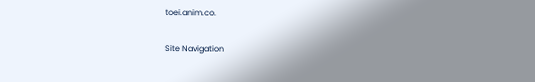toei.anim.co.

Site Navigation